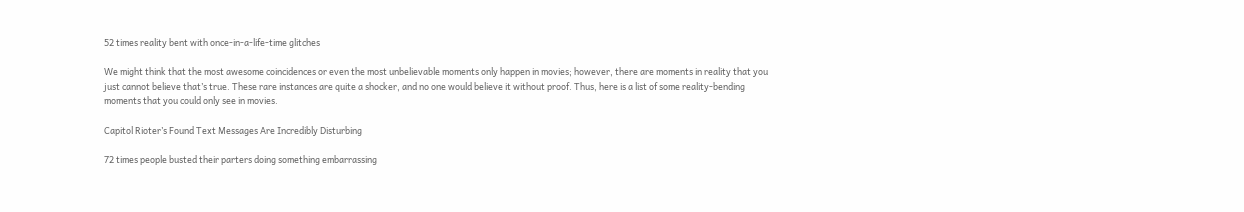52 times reality bent with once-in-a-life-time glitches

We might think that the most awesome coincidences or even the most unbelievable moments only happen in movies; however, there are moments in reality that you just cannot believe that’s true. These rare instances are quite a shocker, and no one would believe it without proof. Thus, here is a list of some reality-bending moments that you could only see in movies.

Capitol Rioter’s Found Text Messages Are Incredibly Disturbing

72 times people busted their parters doing something embarrassing